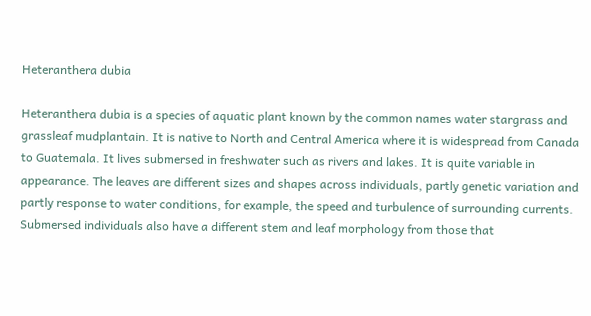Heteranthera dubia

Heteranthera dubia is a species of aquatic plant known by the common names water stargrass and grassleaf mudplantain. It is native to North and Central America where it is widespread from Canada to Guatemala. It lives submersed in freshwater such as rivers and lakes. It is quite variable in appearance. The leaves are different sizes and shapes across individuals, partly genetic variation and partly response to water conditions, for example, the speed and turbulence of surrounding currents. Submersed individuals also have a different stem and leaf morphology from those that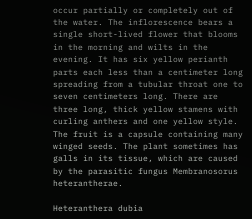occur partially or completely out of the water. The inflorescence bears a single short-lived flower that blooms in the morning and wilts in the evening. It has six yellow perianth parts each less than a centimeter long spreading from a tubular throat one to seven centimeters long. There are three long, thick yellow stamens with curling anthers and one yellow style. The fruit is a capsule containing many winged seeds. The plant sometimes has galls in its tissue, which are caused by the parasitic fungus Membranosorus heterantherae.

Heteranthera dubia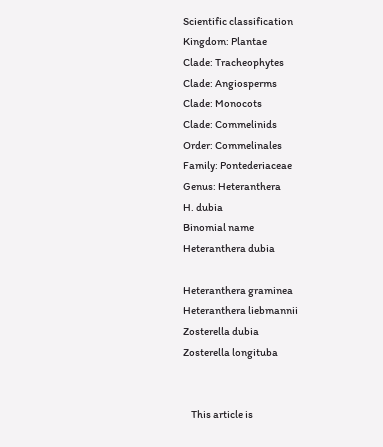Scientific classification
Kingdom: Plantae
Clade: Tracheophytes
Clade: Angiosperms
Clade: Monocots
Clade: Commelinids
Order: Commelinales
Family: Pontederiaceae
Genus: Heteranthera
H. dubia
Binomial name
Heteranthera dubia

Heteranthera graminea
Heteranthera liebmannii
Zosterella dubia
Zosterella longituba


    This article is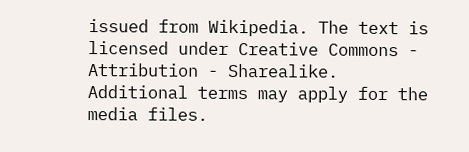issued from Wikipedia. The text is licensed under Creative Commons - Attribution - Sharealike. Additional terms may apply for the media files.